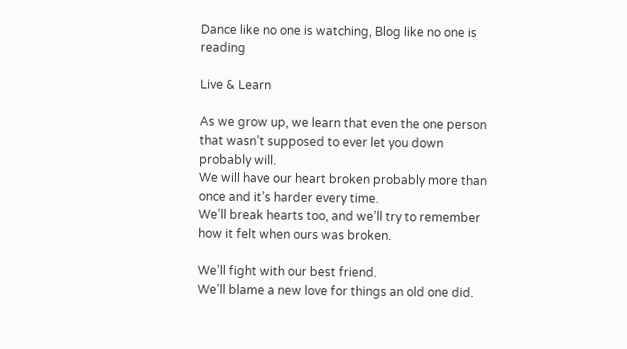Dance like no one is watching, Blog like no one is reading

Live & Learn

As we grow up, we learn that even the one person that wasn’t supposed to ever let you down probably will.
We will have our heart broken probably more than once and it’s harder every time.
We’ll break hearts too, and we’ll try to remember how it felt when ours was broken.

We’ll fight with our best friend.
We’ll blame a new love for things an old one did.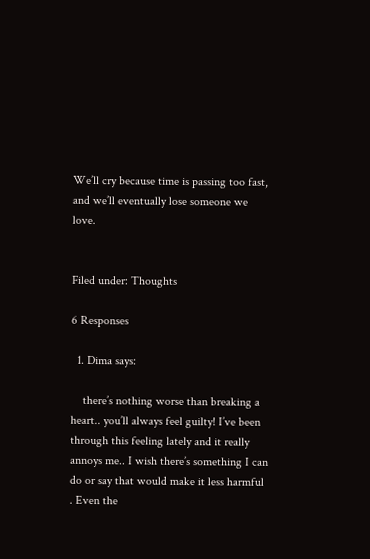We’ll cry because time is passing too fast, and we’ll eventually lose someone we love.


Filed under: Thoughts

6 Responses

  1. Dima says:

    there’s nothing worse than breaking a heart.. you’ll always feel guilty! I’ve been through this feeling lately and it really annoys me.. I wish there’s something I can do or say that would make it less harmful . Even the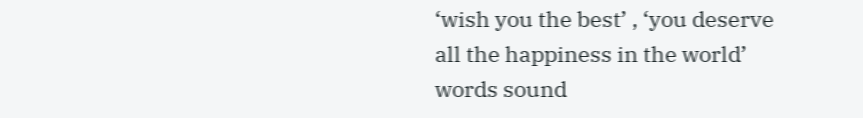‘wish you the best’ , ‘you deserve all the happiness in the world’ words sound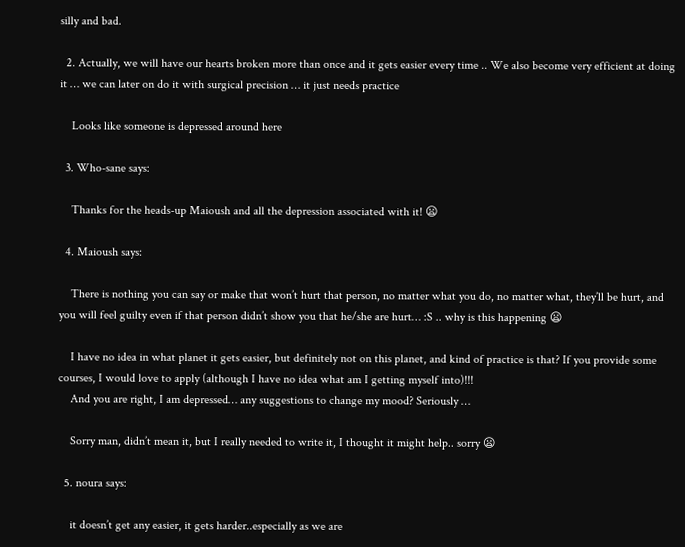silly and bad.

  2. Actually, we will have our hearts broken more than once and it gets easier every time .. We also become very efficient at doing it … we can later on do it with surgical precision … it just needs practice

    Looks like someone is depressed around here

  3. Who-sane says:

    Thanks for the heads-up Maioush and all the depression associated with it! 😦

  4. Maioush says:

    There is nothing you can say or make that won’t hurt that person, no matter what you do, no matter what, they’ll be hurt, and you will feel guilty even if that person didn’t show you that he/she are hurt… :S .. why is this happening 😦

    I have no idea in what planet it gets easier, but definitely not on this planet, and kind of practice is that? If you provide some courses, I would love to apply (although I have no idea what am I getting myself into)!!!
    And you are right, I am depressed… any suggestions to change my mood? Seriously …

    Sorry man, didn’t mean it, but I really needed to write it, I thought it might help.. sorry 😦

  5. noura says:

    it doesn’t get any easier, it gets harder..especially as we are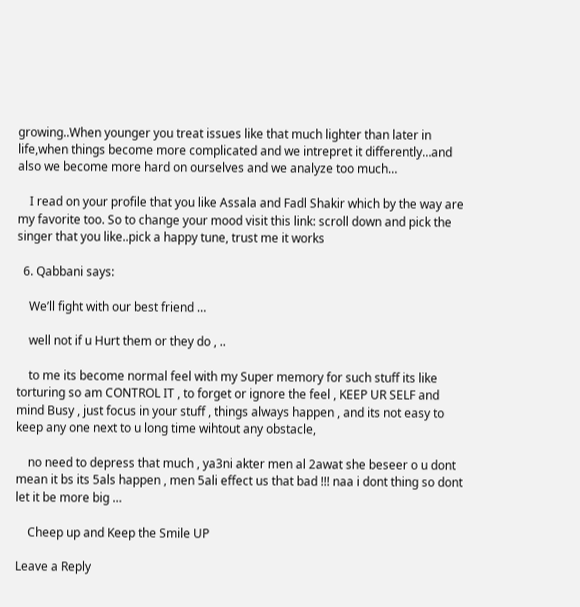growing..When younger you treat issues like that much lighter than later in life,when things become more complicated and we intrepret it differently…and also we become more hard on ourselves and we analyze too much…

    I read on your profile that you like Assala and Fadl Shakir which by the way are my favorite too. So to change your mood visit this link: scroll down and pick the singer that you like..pick a happy tune, trust me it works

  6. Qabbani says:

    We’ll fight with our best friend …

    well not if u Hurt them or they do , ..

    to me its become normal feel with my Super memory for such stuff its like torturing so am CONTROL IT , to forget or ignore the feel , KEEP UR SELF and mind Busy , just focus in your stuff , things always happen , and its not easy to keep any one next to u long time wihtout any obstacle,

    no need to depress that much , ya3ni akter men al 2awat she beseer o u dont mean it bs its 5als happen , men 5ali effect us that bad !!! naa i dont thing so dont let it be more big …

    Cheep up and Keep the Smile UP

Leave a Reply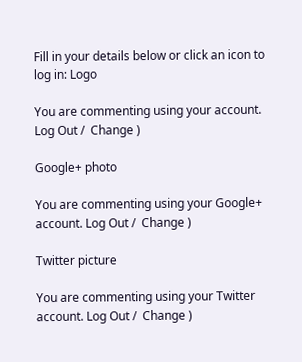Fill in your details below or click an icon to log in: Logo

You are commenting using your account. Log Out /  Change )

Google+ photo

You are commenting using your Google+ account. Log Out /  Change )

Twitter picture

You are commenting using your Twitter account. Log Out /  Change )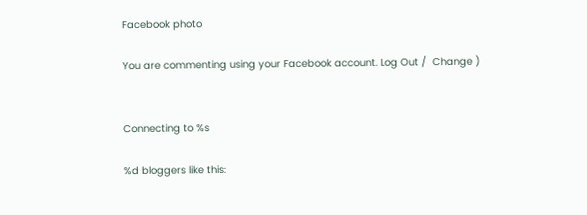Facebook photo

You are commenting using your Facebook account. Log Out /  Change )


Connecting to %s

%d bloggers like this: